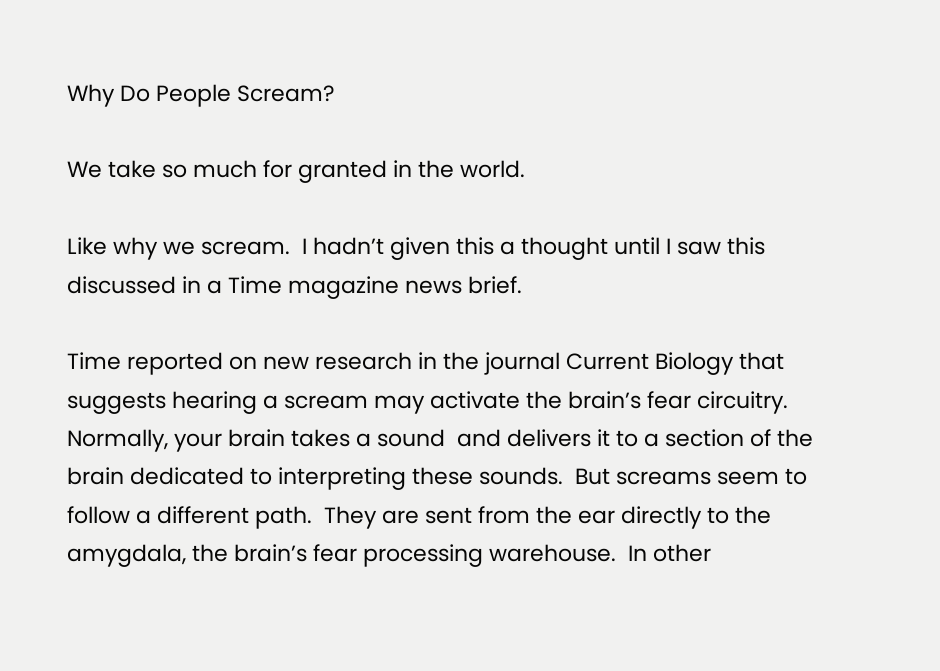Why Do People Scream?

We take so much for granted in the world.

Like why we scream.  I hadn’t given this a thought until I saw this discussed in a Time magazine news brief.

Time reported on new research in the journal Current Biology that suggests hearing a scream may activate the brain’s fear circuitry.  Normally, your brain takes a sound  and delivers it to a section of the brain dedicated to interpreting these sounds.  But screams seem to follow a different path.  They are sent from the ear directly to the amygdala, the brain’s fear processing warehouse.  In other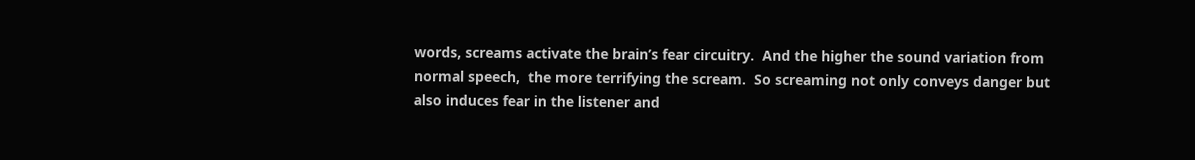words, screams activate the brain’s fear circuitry.  And the higher the sound variation from normal speech,  the more terrifying the scream.  So screaming not only conveys danger but also induces fear in the listener and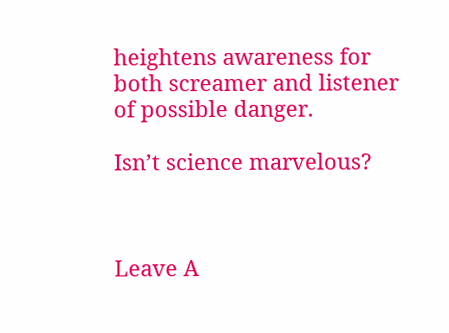heightens awareness for both screamer and listener of possible danger.

Isn’t science marvelous?



Leave A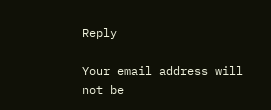Reply

Your email address will not be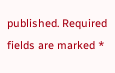published. Required fields are marked *